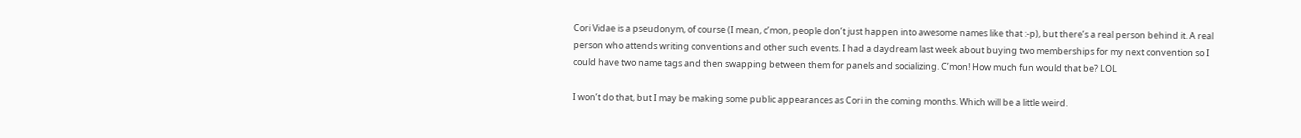Cori Vidae is a pseudonym, of course (I mean, c’mon, people don’t just happen into awesome names like that :-p), but there’s a real person behind it. A real person who attends writing conventions and other such events. I had a daydream last week about buying two memberships for my next convention so I could have two name tags and then swapping between them for panels and socializing. C’mon! How much fun would that be? LOL

I won’t do that, but I may be making some public appearances as Cori in the coming months. Which will be a little weird.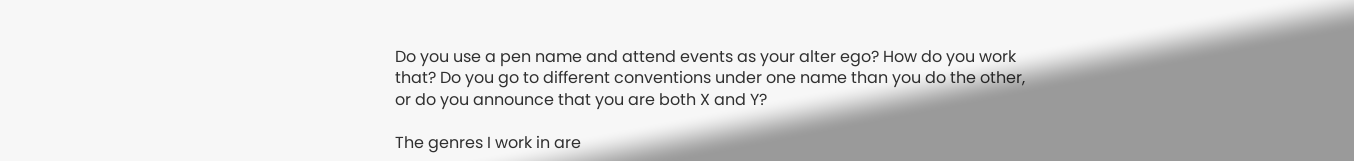Do you use a pen name and attend events as your alter ego? How do you work that? Do you go to different conventions under one name than you do the other, or do you announce that you are both X and Y?

The genres I work in are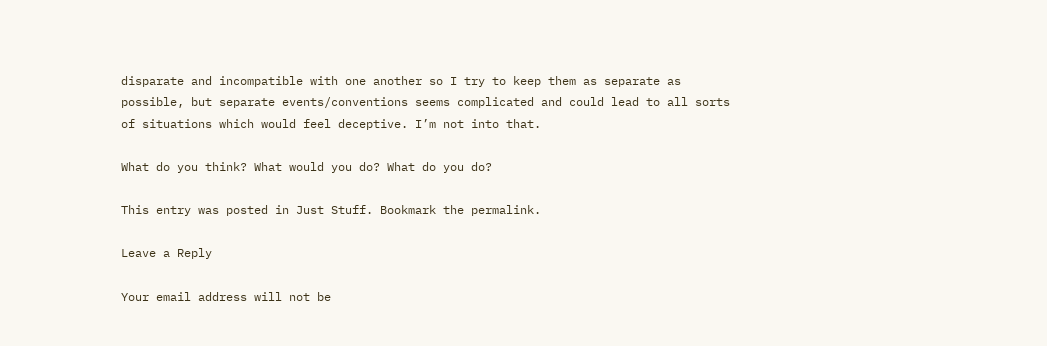disparate and incompatible with one another so I try to keep them as separate as possible, but separate events/conventions seems complicated and could lead to all sorts of situations which would feel deceptive. I’m not into that.

What do you think? What would you do? What do you do?

This entry was posted in Just Stuff. Bookmark the permalink.

Leave a Reply

Your email address will not be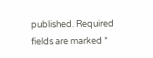published. Required fields are marked *